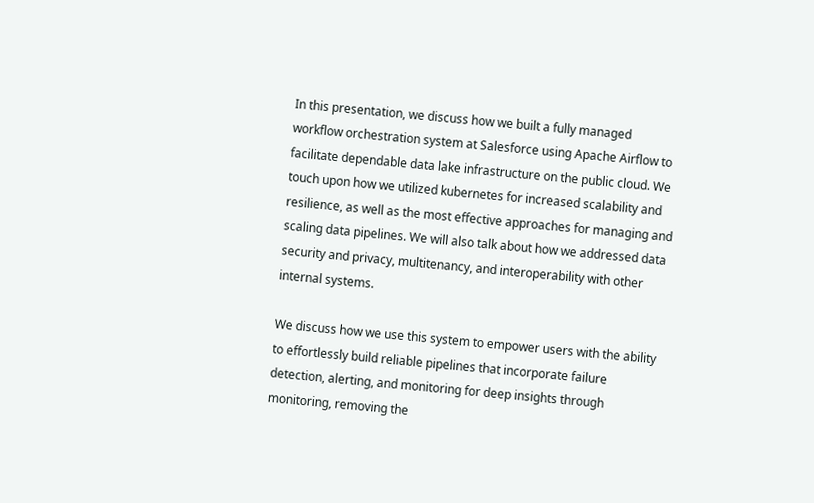In this presentation, we discuss how we built a fully managed workflow orchestration system at Salesforce using Apache Airflow to facilitate dependable data lake infrastructure on the public cloud. We touch upon how we utilized kubernetes for increased scalability and resilience, as well as the most effective approaches for managing and scaling data pipelines. We will also talk about how we addressed data security and privacy, multitenancy, and interoperability with other internal systems.

We discuss how we use this system to empower users with the ability to effortlessly build reliable pipelines that incorporate failure detection, alerting, and monitoring for deep insights through monitoring, removing the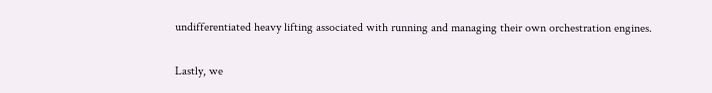undifferentiated heavy lifting associated with running and managing their own orchestration engines.

Lastly, we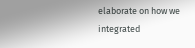elaborate on how we integrated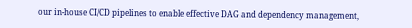our in-house CI/CD pipelines to enable effective DAG and dependency management,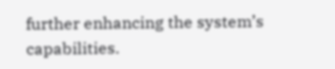further enhancing the system’s capabilities.